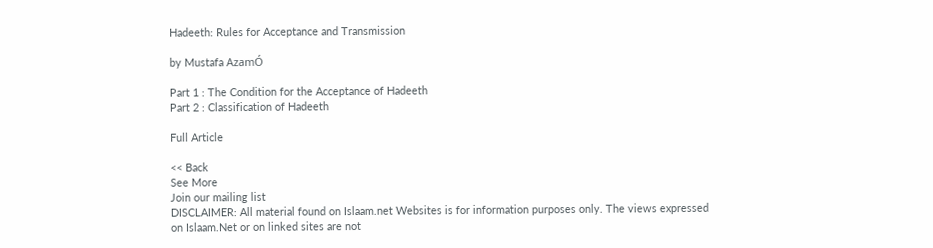Hadeeth: Rules for Acceptance and Transmission

by Mustafa AzamÓ

Part 1 : The Condition for the Acceptance of Hadeeth
Part 2 : Classification of Hadeeth

Full Article

<< Back
See More
Join our mailing list
DISCLAIMER: All material found on Islaam.net Websites is for information purposes only. The views expressed on Islaam.Net or on linked sites are not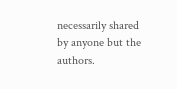necessarily shared by anyone but the authors.